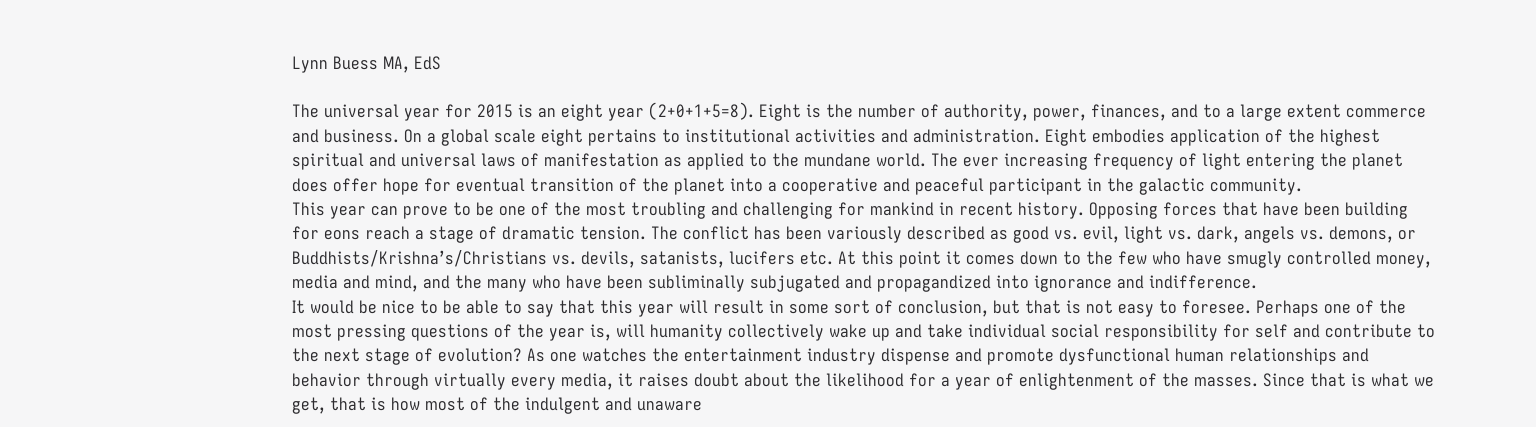Lynn Buess MA, EdS

The universal year for 2015 is an eight year (2+0+1+5=8). Eight is the number of authority, power, finances, and to a large extent commerce and business. On a global scale eight pertains to institutional activities and administration. Eight embodies application of the highest spiritual and universal laws of manifestation as applied to the mundane world. The ever increasing frequency of light entering the planet does offer hope for eventual transition of the planet into a cooperative and peaceful participant in the galactic community.
This year can prove to be one of the most troubling and challenging for mankind in recent history. Opposing forces that have been building for eons reach a stage of dramatic tension. The conflict has been variously described as good vs. evil, light vs. dark, angels vs. demons, or Buddhists/Krishna’s/Christians vs. devils, satanists, lucifers etc. At this point it comes down to the few who have smugly controlled money, media and mind, and the many who have been subliminally subjugated and propagandized into ignorance and indifference.
It would be nice to be able to say that this year will result in some sort of conclusion, but that is not easy to foresee. Perhaps one of the most pressing questions of the year is, will humanity collectively wake up and take individual social responsibility for self and contribute to the next stage of evolution? As one watches the entertainment industry dispense and promote dysfunctional human relationships and behavior through virtually every media, it raises doubt about the likelihood for a year of enlightenment of the masses. Since that is what we get, that is how most of the indulgent and unaware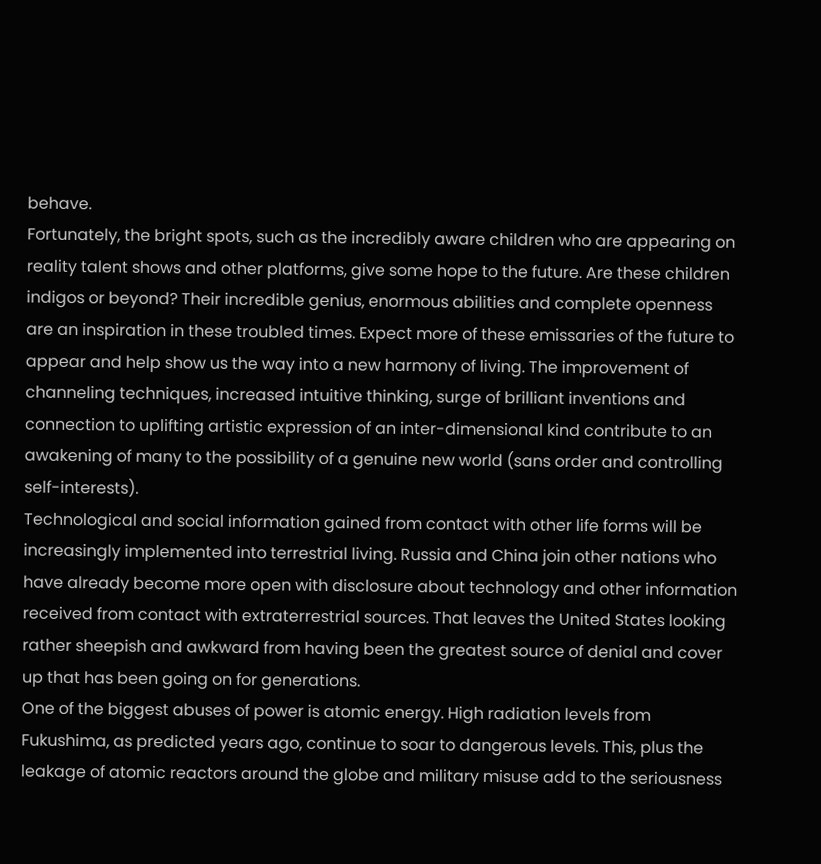behave.
Fortunately, the bright spots, such as the incredibly aware children who are appearing on reality talent shows and other platforms, give some hope to the future. Are these children indigos or beyond? Their incredible genius, enormous abilities and complete openness are an inspiration in these troubled times. Expect more of these emissaries of the future to appear and help show us the way into a new harmony of living. The improvement of channeling techniques, increased intuitive thinking, surge of brilliant inventions and connection to uplifting artistic expression of an inter-dimensional kind contribute to an awakening of many to the possibility of a genuine new world (sans order and controlling self-interests).
Technological and social information gained from contact with other life forms will be increasingly implemented into terrestrial living. Russia and China join other nations who have already become more open with disclosure about technology and other information received from contact with extraterrestrial sources. That leaves the United States looking rather sheepish and awkward from having been the greatest source of denial and cover up that has been going on for generations.
One of the biggest abuses of power is atomic energy. High radiation levels from Fukushima, as predicted years ago, continue to soar to dangerous levels. This, plus the leakage of atomic reactors around the globe and military misuse add to the seriousness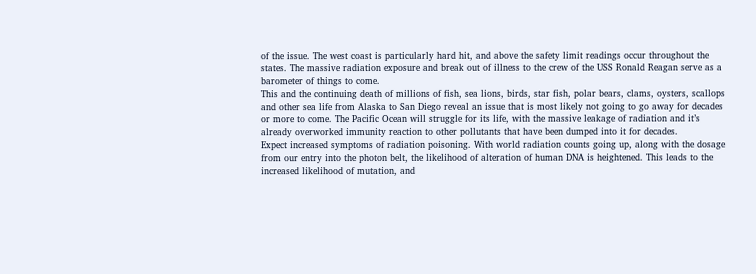of the issue. The west coast is particularly hard hit, and above the safety limit readings occur throughout the states. The massive radiation exposure and break out of illness to the crew of the USS Ronald Reagan serve as a barometer of things to come.
This and the continuing death of millions of fish, sea lions, birds, star fish, polar bears, clams, oysters, scallops and other sea life from Alaska to San Diego reveal an issue that is most likely not going to go away for decades or more to come. The Pacific Ocean will struggle for its life, with the massive leakage of radiation and it’s already overworked immunity reaction to other pollutants that have been dumped into it for decades.
Expect increased symptoms of radiation poisoning. With world radiation counts going up, along with the dosage from our entry into the photon belt, the likelihood of alteration of human DNA is heightened. This leads to the increased likelihood of mutation, and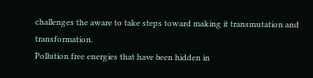challenges the aware to take steps toward making it transmutation and transformation.
Pollution free energies that have been hidden in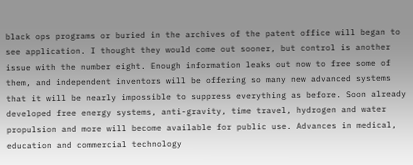black ops programs or buried in the archives of the patent office will began to see application. I thought they would come out sooner, but control is another issue with the number eight. Enough information leaks out now to free some of them, and independent inventors will be offering so many new advanced systems that it will be nearly impossible to suppress everything as before. Soon already developed free energy systems, anti-gravity, time travel, hydrogen and water propulsion and more will become available for public use. Advances in medical, education and commercial technology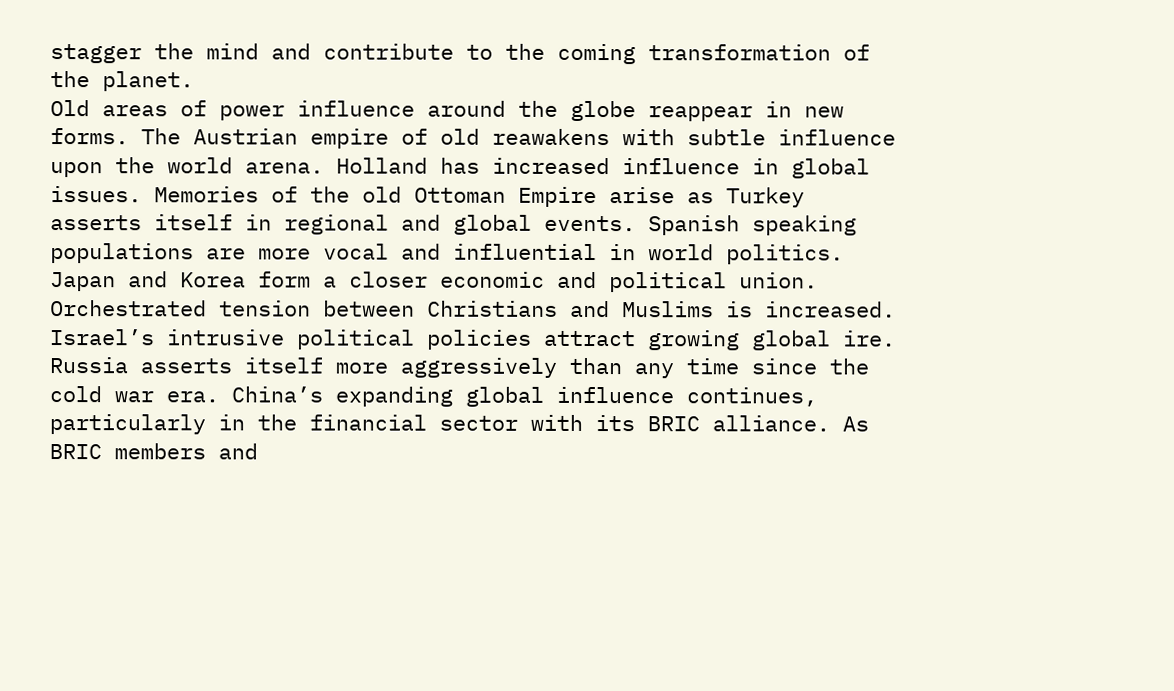stagger the mind and contribute to the coming transformation of the planet.
Old areas of power influence around the globe reappear in new forms. The Austrian empire of old reawakens with subtle influence upon the world arena. Holland has increased influence in global issues. Memories of the old Ottoman Empire arise as Turkey asserts itself in regional and global events. Spanish speaking populations are more vocal and influential in world politics. Japan and Korea form a closer economic and political union. Orchestrated tension between Christians and Muslims is increased. Israel’s intrusive political policies attract growing global ire. Russia asserts itself more aggressively than any time since the cold war era. China’s expanding global influence continues, particularly in the financial sector with its BRIC alliance. As BRIC members and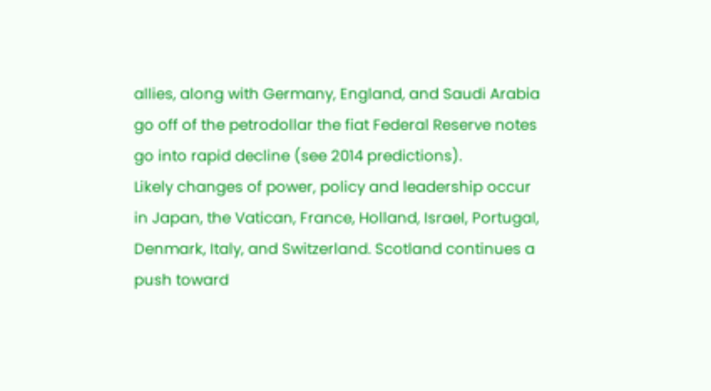allies, along with Germany, England, and Saudi Arabia go off of the petrodollar the fiat Federal Reserve notes go into rapid decline (see 2014 predictions).
Likely changes of power, policy and leadership occur in Japan, the Vatican, France, Holland, Israel, Portugal, Denmark, Italy, and Switzerland. Scotland continues a push toward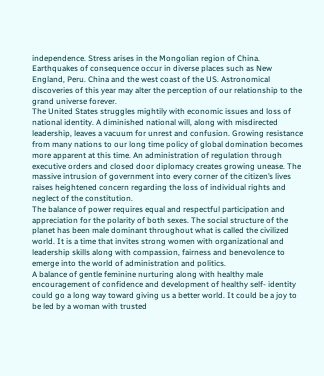independence. Stress arises in the Mongolian region of China.
Earthquakes of consequence occur in diverse places such as New England, Peru. China and the west coast of the US. Astronomical discoveries of this year may alter the perception of our relationship to the grand universe forever.
The United States struggles mightily with economic issues and loss of national identity. A diminished national will, along with misdirected leadership, leaves a vacuum for unrest and confusion. Growing resistance from many nations to our long time policy of global domination becomes more apparent at this time. An administration of regulation through executive orders and closed door diplomacy creates growing unease. The massive intrusion of government into every corner of the citizen’s lives raises heightened concern regarding the loss of individual rights and neglect of the constitution.
The balance of power requires equal and respectful participation and appreciation for the polarity of both sexes. The social structure of the planet has been male dominant throughout what is called the civilized world. It is a time that invites strong women with organizational and leadership skills along with compassion, fairness and benevolence to emerge into the world of administration and politics.
A balance of gentle feminine nurturing along with healthy male encouragement of confidence and development of healthy self- identity could go a long way toward giving us a better world. It could be a joy to be led by a woman with trusted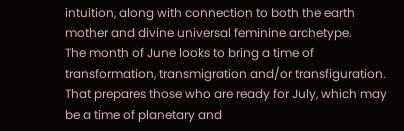intuition, along with connection to both the earth mother and divine universal feminine archetype.
The month of June looks to bring a time of transformation, transmigration and/or transfiguration. That prepares those who are ready for July, which may be a time of planetary and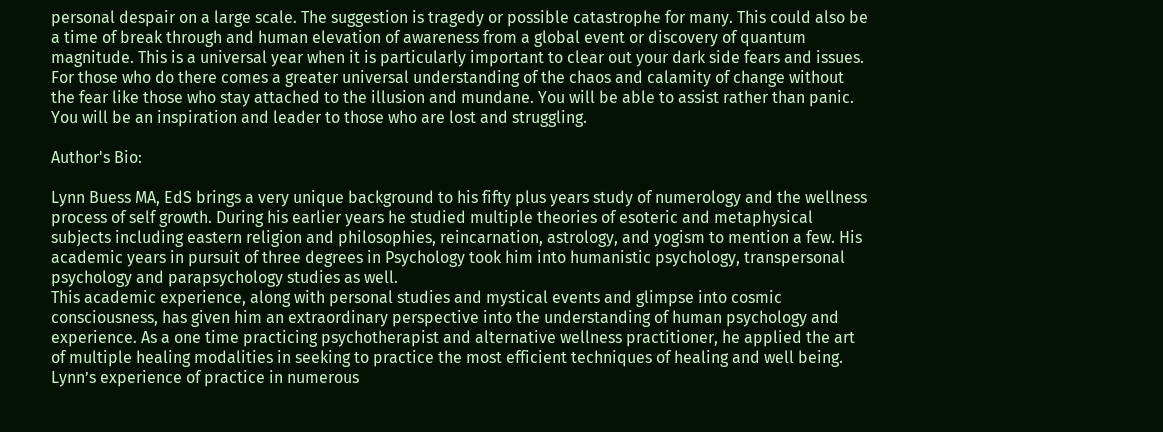personal despair on a large scale. The suggestion is tragedy or possible catastrophe for many. This could also be a time of break through and human elevation of awareness from a global event or discovery of quantum magnitude. This is a universal year when it is particularly important to clear out your dark side fears and issues. For those who do there comes a greater universal understanding of the chaos and calamity of change without the fear like those who stay attached to the illusion and mundane. You will be able to assist rather than panic. You will be an inspiration and leader to those who are lost and struggling.

Author's Bio:

Lynn Buess MA, EdS brings a very unique background to his fifty plus years study of numerology and the wellness process of self growth. During his earlier years he studied multiple theories of esoteric and metaphysical subjects including eastern religion and philosophies, reincarnation, astrology, and yogism to mention a few. His academic years in pursuit of three degrees in Psychology took him into humanistic psychology, transpersonal psychology and parapsychology studies as well.
This academic experience, along with personal studies and mystical events and glimpse into cosmic consciousness, has given him an extraordinary perspective into the understanding of human psychology and experience. As a one time practicing psychotherapist and alternative wellness practitioner, he applied the art of multiple healing modalities in seeking to practice the most efficient techniques of healing and well being.
Lynn’s experience of practice in numerous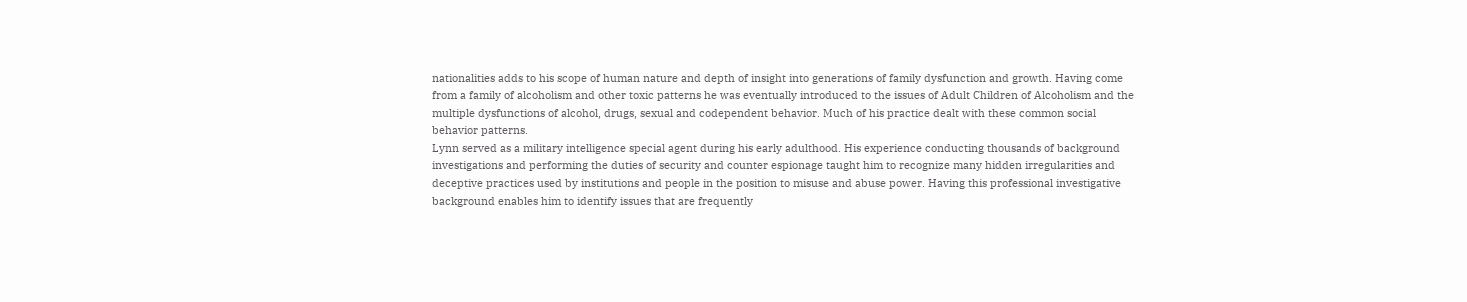nationalities adds to his scope of human nature and depth of insight into generations of family dysfunction and growth. Having come from a family of alcoholism and other toxic patterns he was eventually introduced to the issues of Adult Children of Alcoholism and the multiple dysfunctions of alcohol, drugs, sexual and codependent behavior. Much of his practice dealt with these common social behavior patterns.
Lynn served as a military intelligence special agent during his early adulthood. His experience conducting thousands of background investigations and performing the duties of security and counter espionage taught him to recognize many hidden irregularities and deceptive practices used by institutions and people in the position to misuse and abuse power. Having this professional investigative background enables him to identify issues that are frequently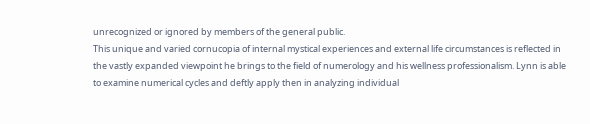unrecognized or ignored by members of the general public.
This unique and varied cornucopia of internal mystical experiences and external life circumstances is reflected in the vastly expanded viewpoint he brings to the field of numerology and his wellness professionalism. Lynn is able to examine numerical cycles and deftly apply then in analyzing individual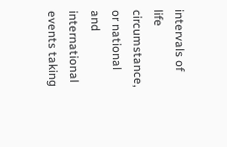intervals of life circumstance, or national and international events taking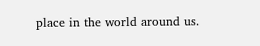place in the world around us.